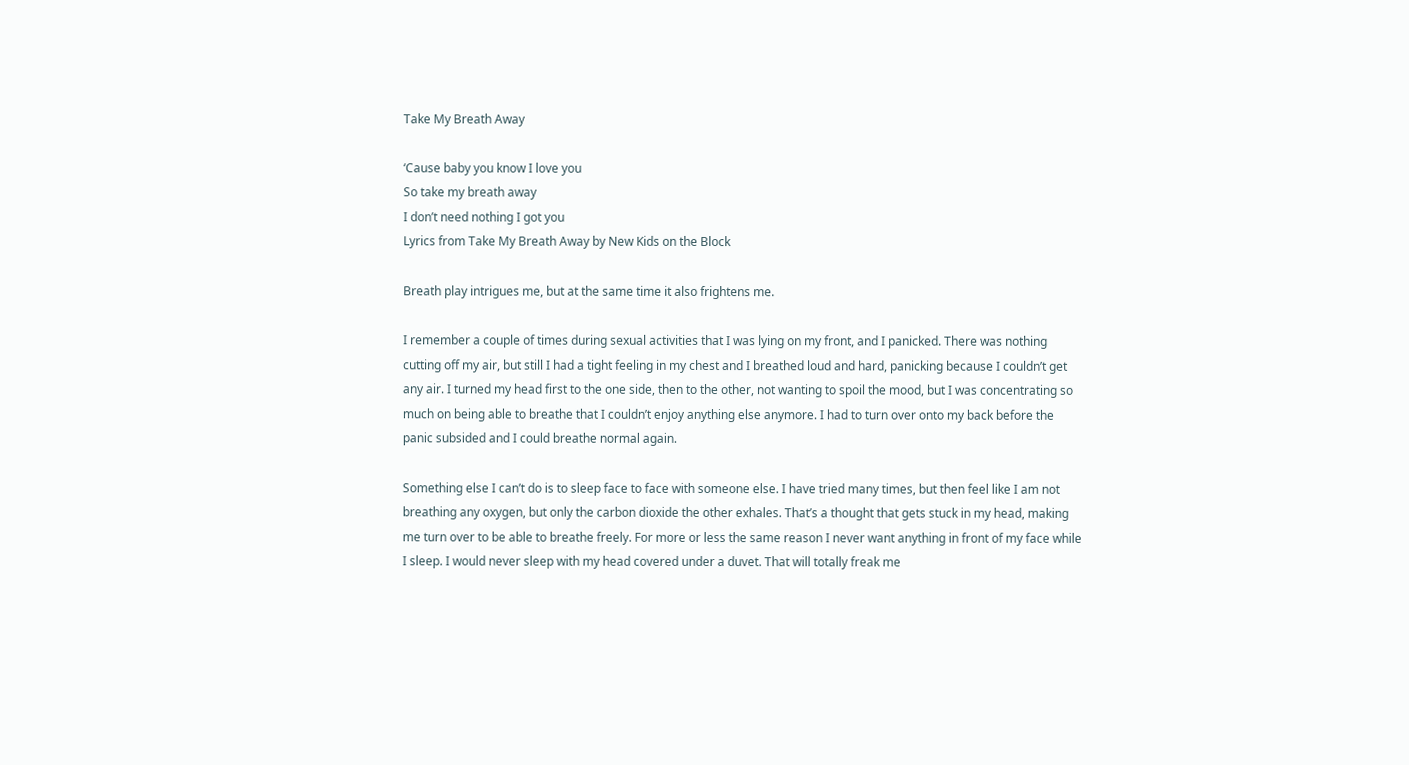Take My Breath Away

‘Cause baby you know I love you
So take my breath away
I don’t need nothing I got you
Lyrics from Take My Breath Away by New Kids on the Block

Breath play intrigues me, but at the same time it also frightens me.

I remember a couple of times during sexual activities that I was lying on my front, and I panicked. There was nothing cutting off my air, but still I had a tight feeling in my chest and I breathed loud and hard, panicking because I couldn’t get any air. I turned my head first to the one side, then to the other, not wanting to spoil the mood, but I was concentrating so much on being able to breathe that I couldn’t enjoy anything else anymore. I had to turn over onto my back before the panic subsided and I could breathe normal again.

Something else I can’t do is to sleep face to face with someone else. I have tried many times, but then feel like I am not breathing any oxygen, but only the carbon dioxide the other exhales. That’s a thought that gets stuck in my head, making me turn over to be able to breathe freely. For more or less the same reason I never want anything in front of my face while I sleep. I would never sleep with my head covered under a duvet. That will totally freak me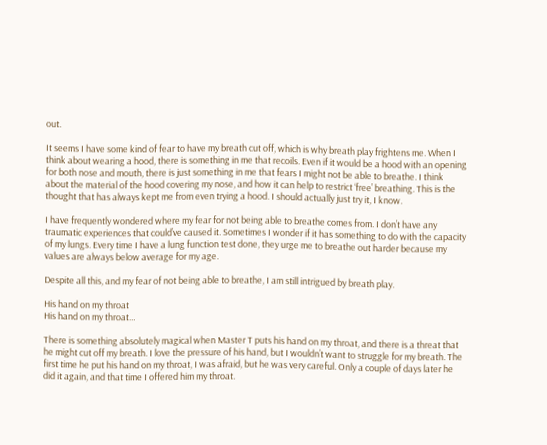out.

It seems I have some kind of fear to have my breath cut off, which is why breath play frightens me. When I think about wearing a hood, there is something in me that recoils. Even if it would be a hood with an opening for both nose and mouth, there is just something in me that fears I might not be able to breathe. I think about the material of the hood covering my nose, and how it can help to restrict ‘free’ breathing. This is the thought that has always kept me from even trying a hood. I should actually just try it, I know.

I have frequently wondered where my fear for not being able to breathe comes from. I don’t have any traumatic experiences that could’ve caused it. Sometimes I wonder if it has something to do with the capacity of my lungs. Every time I have a lung function test done, they urge me to breathe out harder because my values are always below average for my age.

Despite all this, and my fear of not being able to breathe, I am still intrigued by breath play.

His hand on my throat
His hand on my throat…

There is something absolutely magical when Master T puts his hand on my throat, and there is a threat that he might cut off my breath. I love the pressure of his hand, but I wouldn’t want to struggle for my breath. The first time he put his hand on my throat, I was afraid, but he was very careful. Only a couple of days later he did it again, and that time I offered him my throat.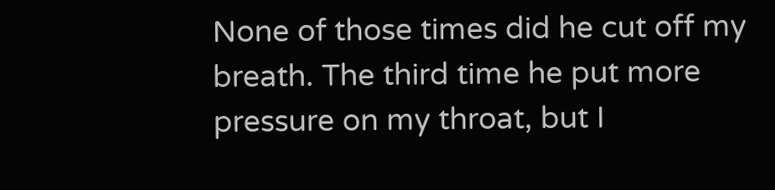None of those times did he cut off my breath. The third time he put more pressure on my throat, but I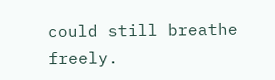could still breathe freely.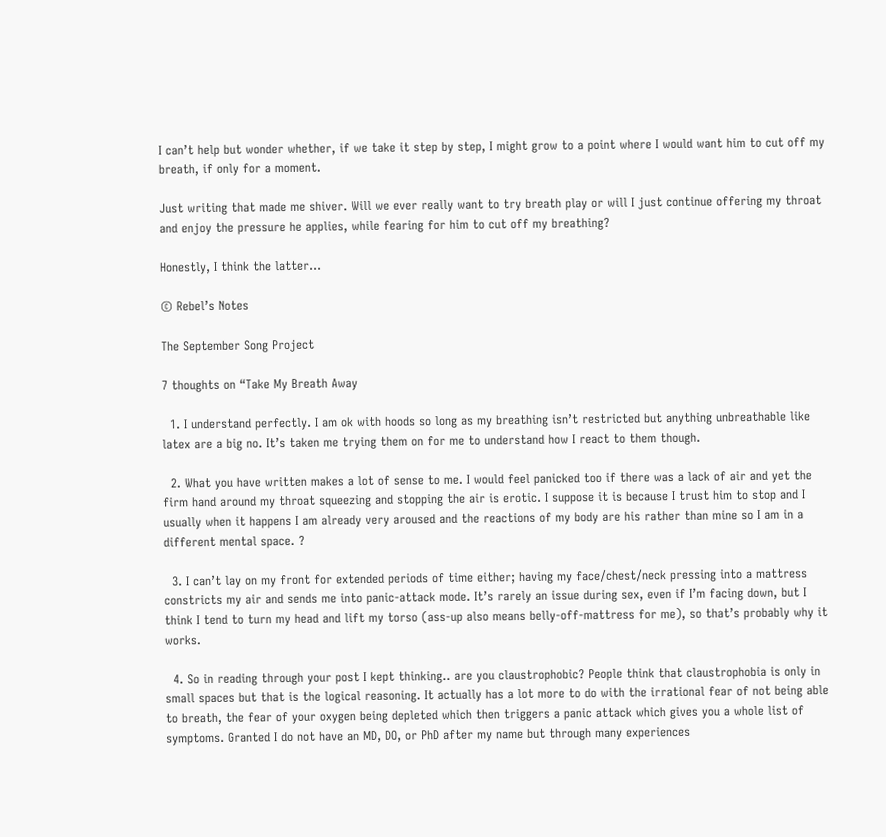I can’t help but wonder whether, if we take it step by step, I might grow to a point where I would want him to cut off my breath, if only for a moment.

Just writing that made me shiver. Will we ever really want to try breath play or will I just continue offering my throat and enjoy the pressure he applies, while fearing for him to cut off my breathing?

Honestly, I think the latter…

© Rebel’s Notes

The September Song Project

7 thoughts on “Take My Breath Away

  1. I understand perfectly. I am ok with hoods so long as my breathing isn’t restricted but anything unbreathable like latex are a big no. It’s taken me trying them on for me to understand how I react to them though.

  2. What you have written makes a lot of sense to me. I would feel panicked too if there was a lack of air and yet the firm hand around my throat squeezing and stopping the air is erotic. I suppose it is because I trust him to stop and I usually when it happens I am already very aroused and the reactions of my body are his rather than mine so I am in a different mental space. ?

  3. I can’t lay on my front for extended periods of time either; having my face/chest/neck pressing into a mattress constricts my air and sends me into panic-attack mode. It’s rarely an issue during sex, even if I’m facing down, but I think I tend to turn my head and lift my torso (ass-up also means belly-off-mattress for me), so that’s probably why it works.

  4. So in reading through your post I kept thinking.. are you claustrophobic? People think that claustrophobia is only in small spaces but that is the logical reasoning. It actually has a lot more to do with the irrational fear of not being able to breath, the fear of your oxygen being depleted which then triggers a panic attack which gives you a whole list of symptoms. Granted I do not have an MD, DO, or PhD after my name but through many experiences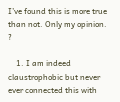I’ve found this is more true than not. Only my opinion. ?

    1. I am indeed claustrophobic but never ever connected this with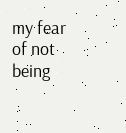my fear of not being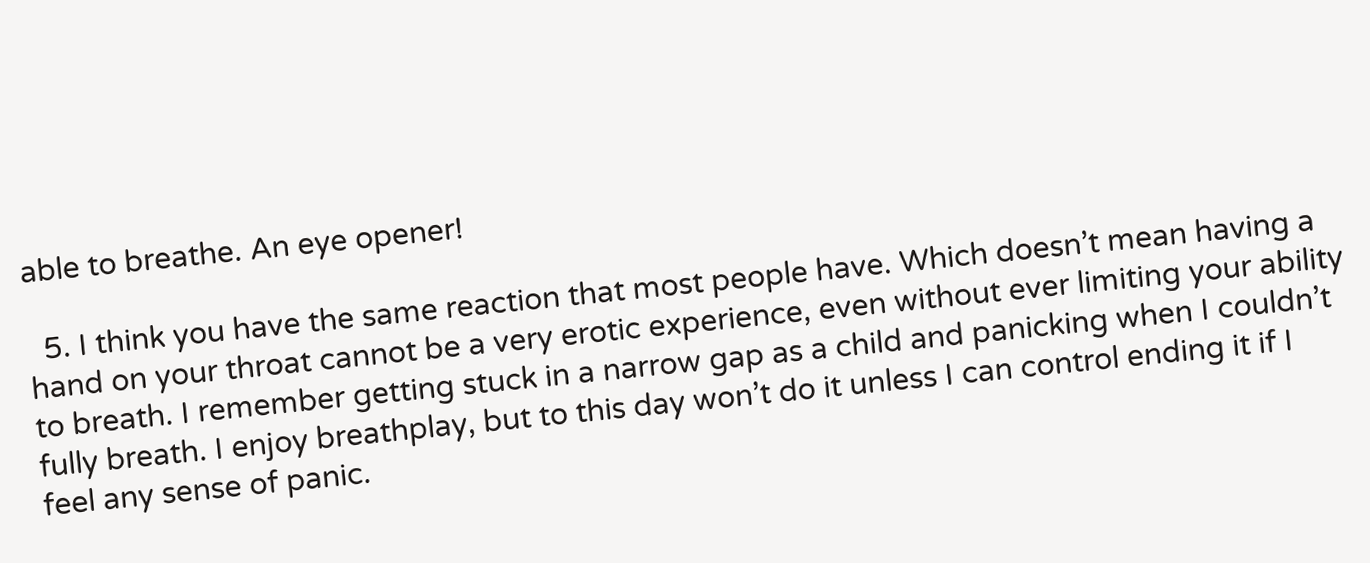able to breathe. An eye opener!

  5. I think you have the same reaction that most people have. Which doesn’t mean having a hand on your throat cannot be a very erotic experience, even without ever limiting your ability to breath. I remember getting stuck in a narrow gap as a child and panicking when I couldn’t fully breath. I enjoy breathplay, but to this day won’t do it unless I can control ending it if I feel any sense of panic.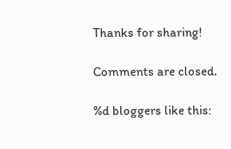Thanks for sharing!

Comments are closed.

%d bloggers like this: